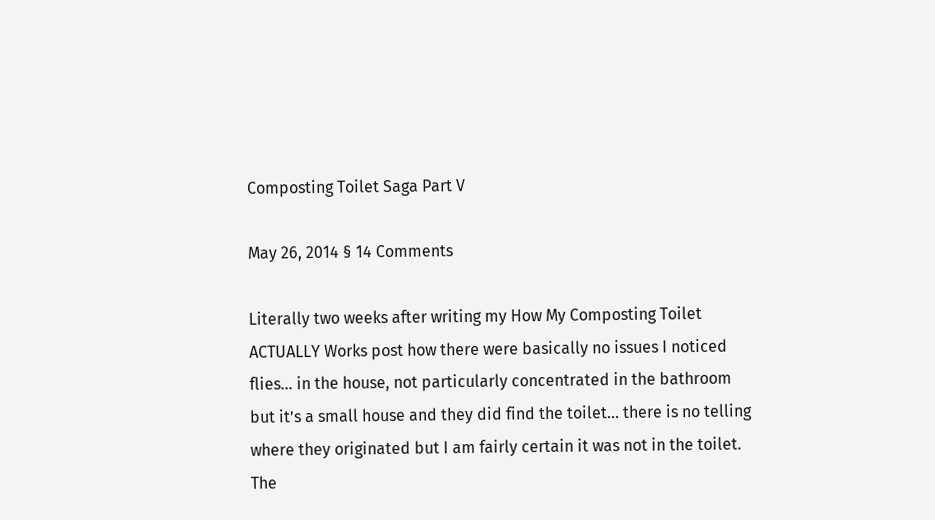Composting Toilet Saga Part V

May 26, 2014 § 14 Comments

Literally two weeks after writing my How My Composting Toilet ACTUALLY Works post how there were basically no issues I noticed flies… in the house, not particularly concentrated in the bathroom but it’s a small house and they did find the toilet… there is no telling where they originated but I am fairly certain it was not in the toilet.  The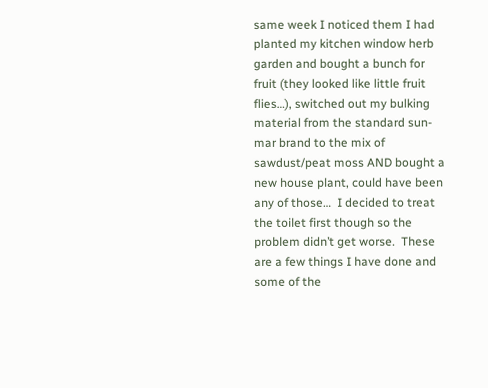same week I noticed them I had planted my kitchen window herb garden and bought a bunch for fruit (they looked like little fruit flies…), switched out my bulking material from the standard sun-mar brand to the mix of sawdust/peat moss AND bought a new house plant, could have been any of those…  I decided to treat the toilet first though so the problem didn’t get worse.  These are a few things I have done and some of the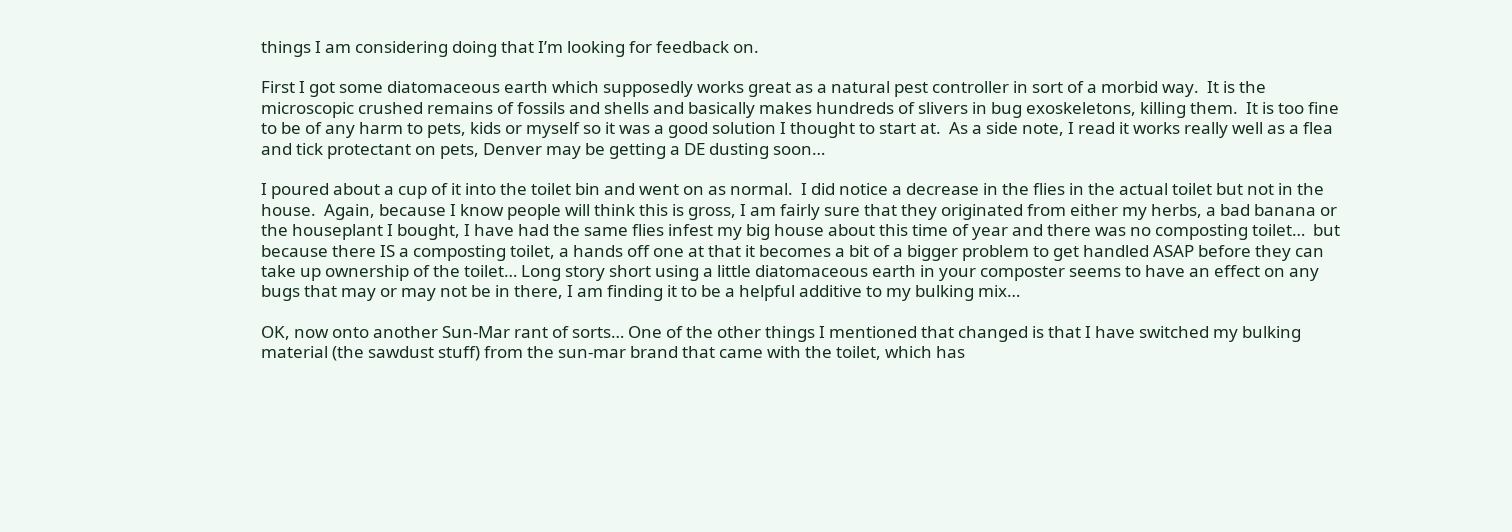things I am considering doing that I’m looking for feedback on.

First I got some diatomaceous earth which supposedly works great as a natural pest controller in sort of a morbid way.  It is the microscopic crushed remains of fossils and shells and basically makes hundreds of slivers in bug exoskeletons, killing them.  It is too fine to be of any harm to pets, kids or myself so it was a good solution I thought to start at.  As a side note, I read it works really well as a flea and tick protectant on pets, Denver may be getting a DE dusting soon…

I poured about a cup of it into the toilet bin and went on as normal.  I did notice a decrease in the flies in the actual toilet but not in the house.  Again, because I know people will think this is gross, I am fairly sure that they originated from either my herbs, a bad banana or the houseplant I bought, I have had the same flies infest my big house about this time of year and there was no composting toilet…  but because there IS a composting toilet, a hands off one at that it becomes a bit of a bigger problem to get handled ASAP before they can take up ownership of the toilet… Long story short using a little diatomaceous earth in your composter seems to have an effect on any bugs that may or may not be in there, I am finding it to be a helpful additive to my bulking mix…

OK, now onto another Sun-Mar rant of sorts… One of the other things I mentioned that changed is that I have switched my bulking material (the sawdust stuff) from the sun-mar brand that came with the toilet, which has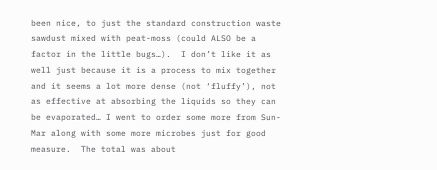been nice, to just the standard construction waste sawdust mixed with peat-moss (could ALSO be a factor in the little bugs…).  I don’t like it as well just because it is a process to mix together and it seems a lot more dense (not ‘fluffy’), not as effective at absorbing the liquids so they can be evaporated… I went to order some more from Sun-Mar along with some more microbes just for good measure.  The total was about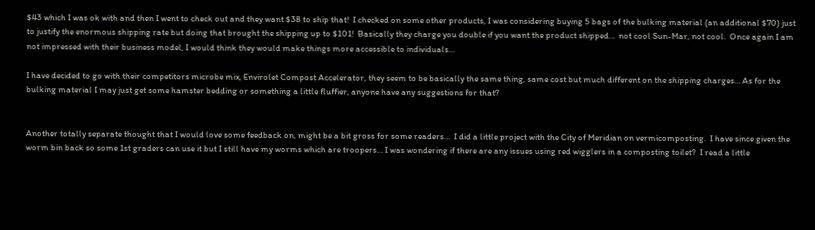$43 which I was ok with and then I went to check out and they want $38 to ship that!  I checked on some other products, I was considering buying 5 bags of the bulking material (an additional $70) just to justify the enormous shipping rate but doing that brought the shipping up to $101!  Basically they charge you double if you want the product shipped…  not cool Sun-Mar, not cool.  Once again I am not impressed with their business model, I would think they would make things more accessible to individuals…

I have decided to go with their competitors microbe mix, Envirolet Compost Accelerator, they seem to be basically the same thing, same cost but much different on the shipping charges… As for the bulking material I may just get some hamster bedding or something a little fluffier, anyone have any suggestions for that?


Another totally separate thought that I would love some feedback on, might be a bit gross for some readers…  I did a little project with the City of Meridian on vermicomposting.  I have since given the worm bin back so some 1st graders can use it but I still have my worms which are troopers… I was wondering if there are any issues using red wigglers in a composting toilet?  I read a little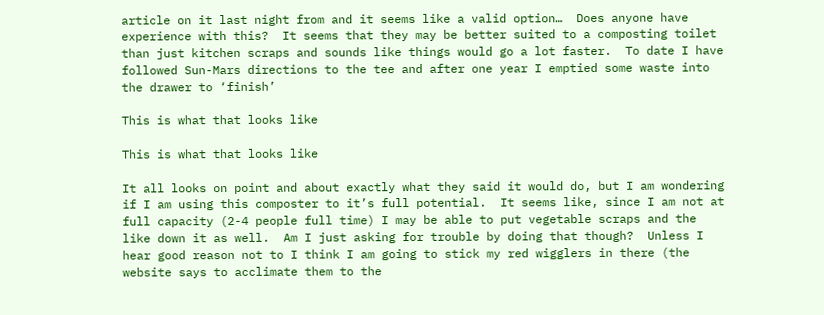article on it last night from and it seems like a valid option…  Does anyone have experience with this?  It seems that they may be better suited to a composting toilet than just kitchen scraps and sounds like things would go a lot faster.  To date I have followed Sun-Mars directions to the tee and after one year I emptied some waste into the drawer to ‘finish’

This is what that looks like

This is what that looks like

It all looks on point and about exactly what they said it would do, but I am wondering if I am using this composter to it’s full potential.  It seems like, since I am not at full capacity (2-4 people full time) I may be able to put vegetable scraps and the like down it as well.  Am I just asking for trouble by doing that though?  Unless I hear good reason not to I think I am going to stick my red wigglers in there (the website says to acclimate them to the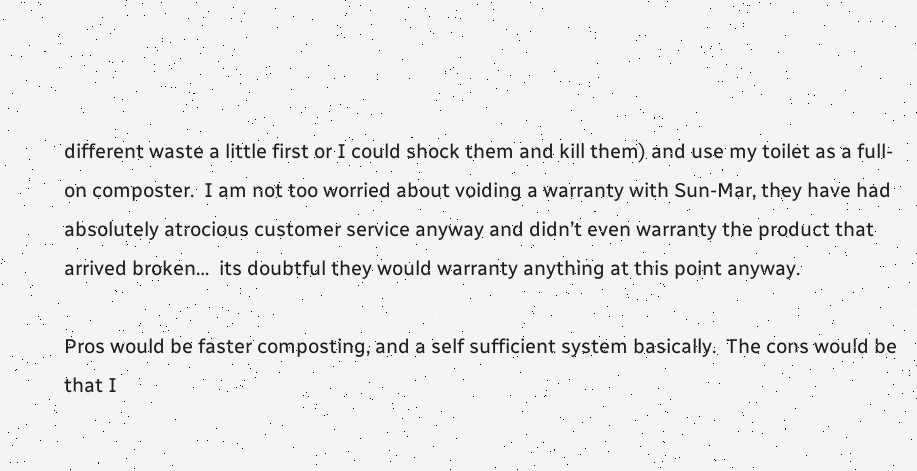different waste a little first or I could shock them and kill them) and use my toilet as a full-on composter.  I am not too worried about voiding a warranty with Sun-Mar, they have had absolutely atrocious customer service anyway and didn’t even warranty the product that arrived broken…  its doubtful they would warranty anything at this point anyway.

Pros would be faster composting, and a self sufficient system basically.  The cons would be that I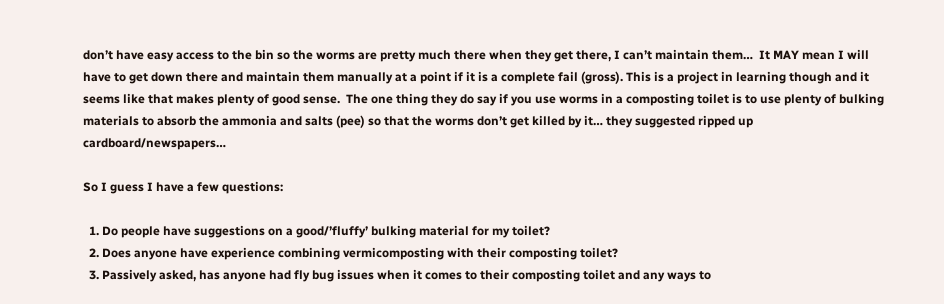don’t have easy access to the bin so the worms are pretty much there when they get there, I can’t maintain them…  It MAY mean I will have to get down there and maintain them manually at a point if it is a complete fail (gross). This is a project in learning though and it seems like that makes plenty of good sense.  The one thing they do say if you use worms in a composting toilet is to use plenty of bulking materials to absorb the ammonia and salts (pee) so that the worms don’t get killed by it… they suggested ripped up cardboard/newspapers…

So I guess I have a few questions:

  1. Do people have suggestions on a good/’fluffy’ bulking material for my toilet?
  2. Does anyone have experience combining vermicomposting with their composting toilet?
  3. Passively asked, has anyone had fly bug issues when it comes to their composting toilet and any ways to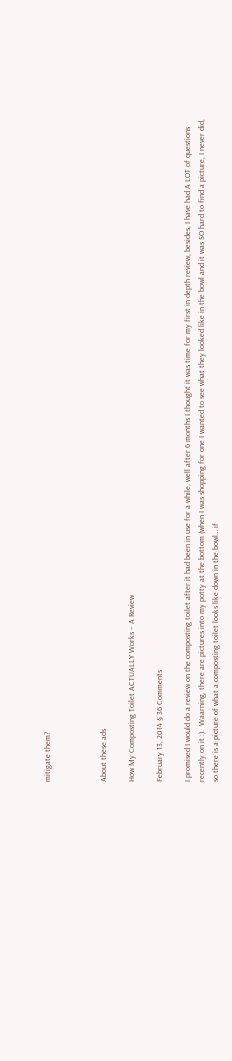mitigate them?



About these ads

How My Composting Toilet ACTUALLY Works – A Review

February 13, 2014 § 36 Comments

I promised I would do a review on the composting toilet after it had been in use for a while, well after 6 months I thought it was time for my first in depth review, besides, I have had A LOT of questions recently on it :).  Waarning, there are pictures into my potty at the bottom (when I was shopping for one I wanted to see what they looked like in the bowl and it was SO hard to find a picture, I never did, so there is a picture of what a composting toilet looks like down in the bowl… if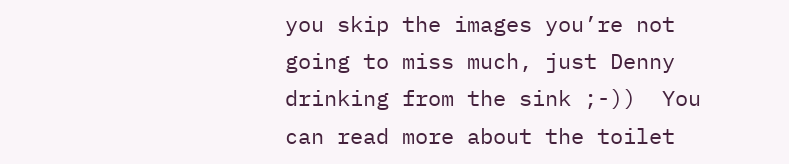you skip the images you’re not going to miss much, just Denny drinking from the sink ;-))  You can read more about the toilet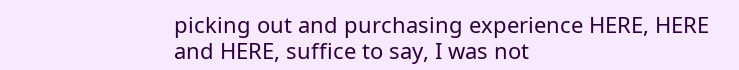picking out and purchasing experience HERE, HERE and HERE, suffice to say, I was not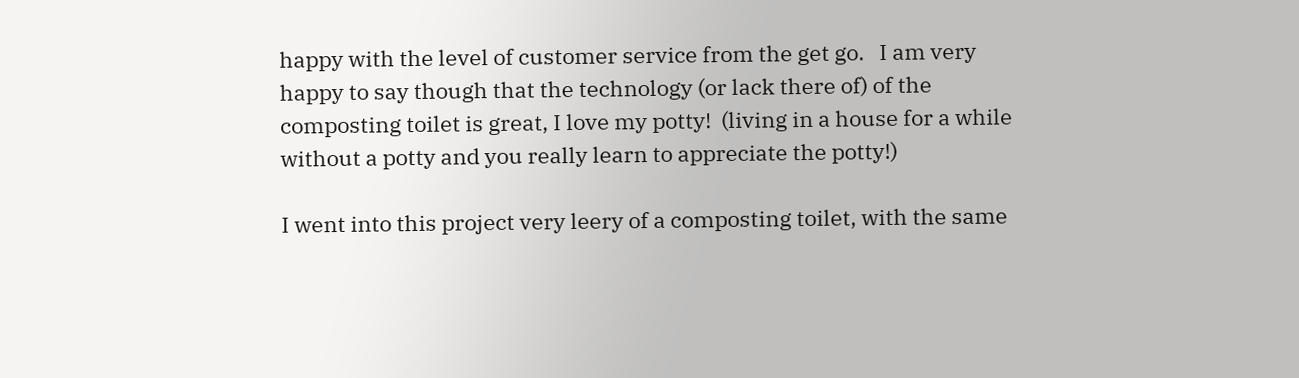happy with the level of customer service from the get go.   I am very happy to say though that the technology (or lack there of) of the composting toilet is great, I love my potty!  (living in a house for a while without a potty and you really learn to appreciate the potty!)

I went into this project very leery of a composting toilet, with the same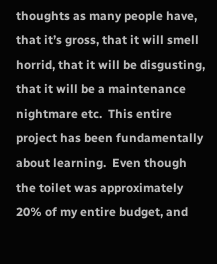thoughts as many people have, that it’s gross, that it will smell horrid, that it will be disgusting, that it will be a maintenance nightmare etc.  This entire project has been fundamentally about learning.  Even though the toilet was approximately 20% of my entire budget, and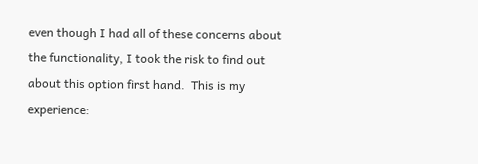even though I had all of these concerns about the functionality, I took the risk to find out about this option first hand.  This is my experience: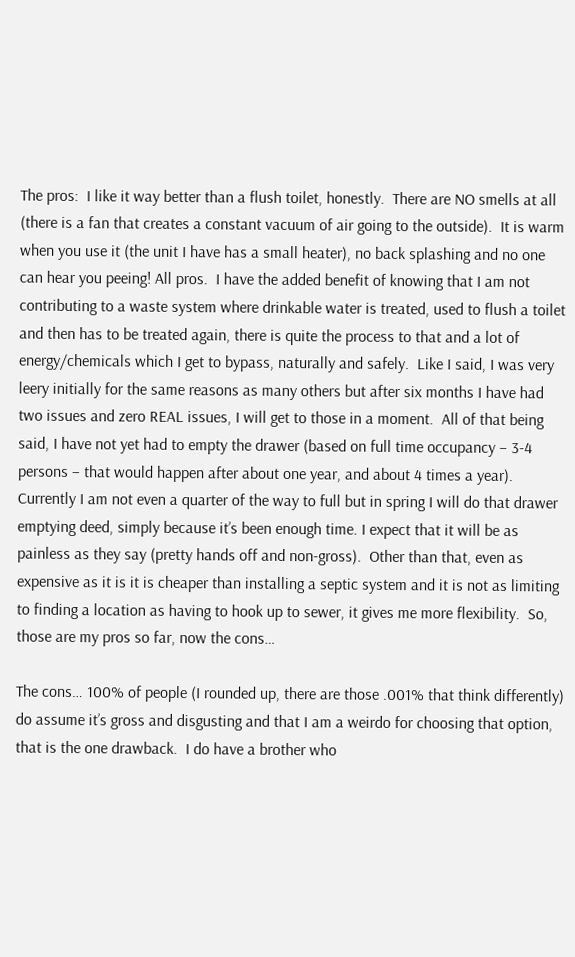The pros:  I like it way better than a flush toilet, honestly.  There are NO smells at all (there is a fan that creates a constant vacuum of air going to the outside).  It is warm when you use it (the unit I have has a small heater), no back splashing and no one can hear you peeing! All pros.  I have the added benefit of knowing that I am not contributing to a waste system where drinkable water is treated, used to flush a toilet and then has to be treated again, there is quite the process to that and a lot of energy/chemicals which I get to bypass, naturally and safely.  Like I said, I was very leery initially for the same reasons as many others but after six months I have had two issues and zero REAL issues, I will get to those in a moment.  All of that being said, I have not yet had to empty the drawer (based on full time occupancy – 3-4 persons – that would happen after about one year, and about 4 times a year).  Currently I am not even a quarter of the way to full but in spring I will do that drawer emptying deed, simply because it’s been enough time. I expect that it will be as painless as they say (pretty hands off and non-gross).  Other than that, even as expensive as it is it is cheaper than installing a septic system and it is not as limiting to finding a location as having to hook up to sewer, it gives me more flexibility.  So, those are my pros so far, now the cons…

The cons… 100% of people (I rounded up, there are those .001% that think differently) do assume it’s gross and disgusting and that I am a weirdo for choosing that option, that is the one drawback.  I do have a brother who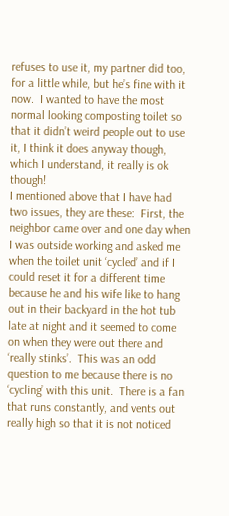refuses to use it, my partner did too, for a little while, but he’s fine with it now.  I wanted to have the most normal looking composting toilet so that it didn’t weird people out to use it, I think it does anyway though, which I understand, it really is ok though!
I mentioned above that I have had two issues, they are these:  First, the neighbor came over and one day when I was outside working and asked me when the toilet unit ‘cycled’ and if I could reset it for a different time because he and his wife like to hang out in their backyard in the hot tub late at night and it seemed to come on when they were out there and ‘really stinks’.  This was an odd question to me because there is no ‘cycling’ with this unit.  There is a fan that runs constantly, and vents out really high so that it is not noticed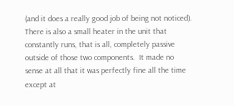(and it does a really good job of being not noticed).  There is also a small heater in the unit that constantly runs, that is all, completely passive outside of those two components.  It made no sense at all that it was perfectly fine all the time except at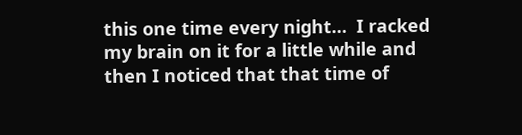this one time every night…  I racked my brain on it for a little while and then I noticed that that time of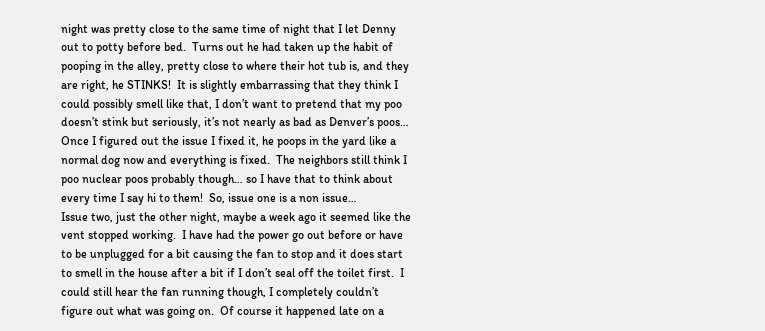night was pretty close to the same time of night that I let Denny out to potty before bed.  Turns out he had taken up the habit of pooping in the alley, pretty close to where their hot tub is, and they are right, he STINKS!  It is slightly embarrassing that they think I could possibly smell like that, I don’t want to pretend that my poo doesn’t stink but seriously, it’s not nearly as bad as Denver’s poos… Once I figured out the issue I fixed it, he poops in the yard like a normal dog now and everything is fixed.  The neighbors still think I poo nuclear poos probably though… so I have that to think about every time I say hi to them!  So, issue one is a non issue…
Issue two, just the other night, maybe a week ago it seemed like the vent stopped working.  I have had the power go out before or have to be unplugged for a bit causing the fan to stop and it does start to smell in the house after a bit if I don’t seal off the toilet first.  I could still hear the fan running though, I completely couldn’t figure out what was going on.  Of course it happened late on a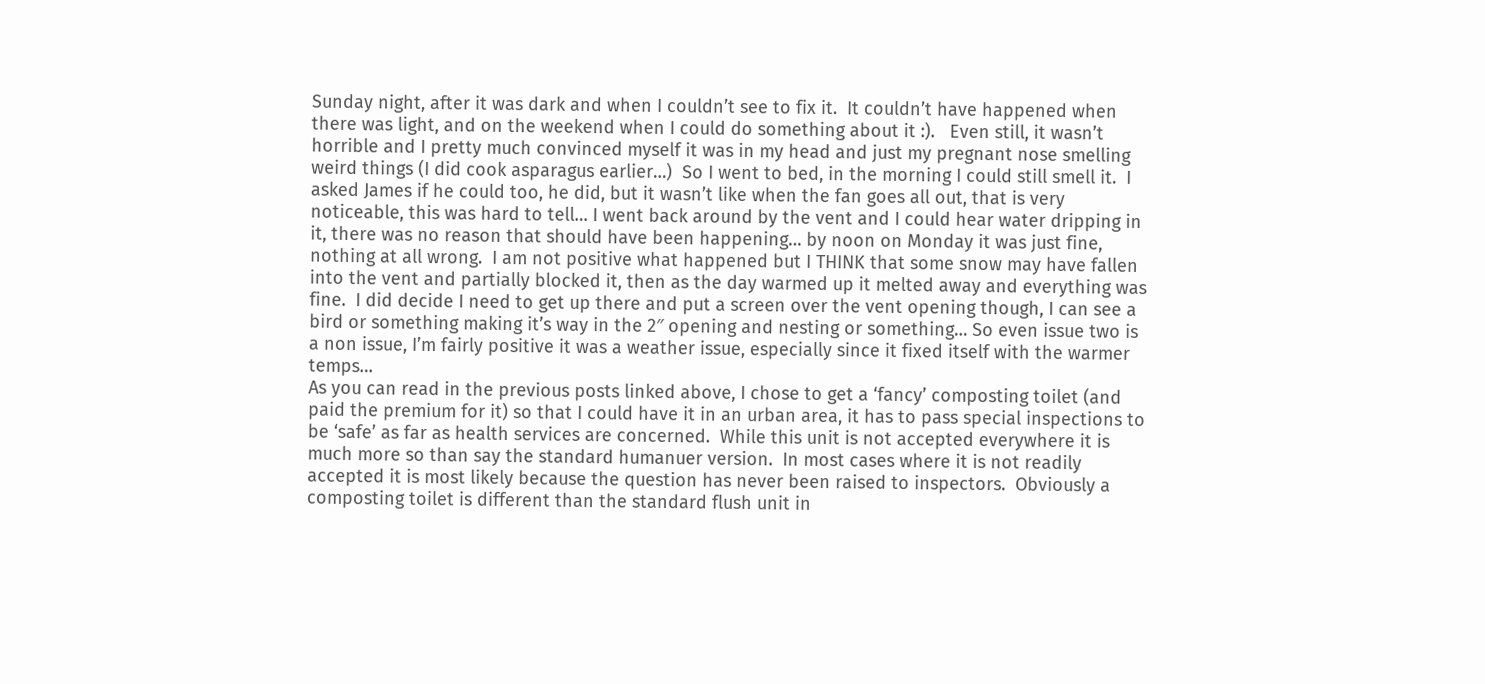Sunday night, after it was dark and when I couldn’t see to fix it.  It couldn’t have happened when there was light, and on the weekend when I could do something about it :).   Even still, it wasn’t horrible and I pretty much convinced myself it was in my head and just my pregnant nose smelling weird things (I did cook asparagus earlier…)  So I went to bed, in the morning I could still smell it.  I asked James if he could too, he did, but it wasn’t like when the fan goes all out, that is very noticeable, this was hard to tell… I went back around by the vent and I could hear water dripping in it, there was no reason that should have been happening… by noon on Monday it was just fine, nothing at all wrong.  I am not positive what happened but I THINK that some snow may have fallen into the vent and partially blocked it, then as the day warmed up it melted away and everything was fine.  I did decide I need to get up there and put a screen over the vent opening though, I can see a bird or something making it’s way in the 2″ opening and nesting or something… So even issue two is a non issue, I’m fairly positive it was a weather issue, especially since it fixed itself with the warmer temps…
As you can read in the previous posts linked above, I chose to get a ‘fancy’ composting toilet (and paid the premium for it) so that I could have it in an urban area, it has to pass special inspections to be ‘safe’ as far as health services are concerned.  While this unit is not accepted everywhere it is much more so than say the standard humanuer version.  In most cases where it is not readily accepted it is most likely because the question has never been raised to inspectors.  Obviously a composting toilet is different than the standard flush unit in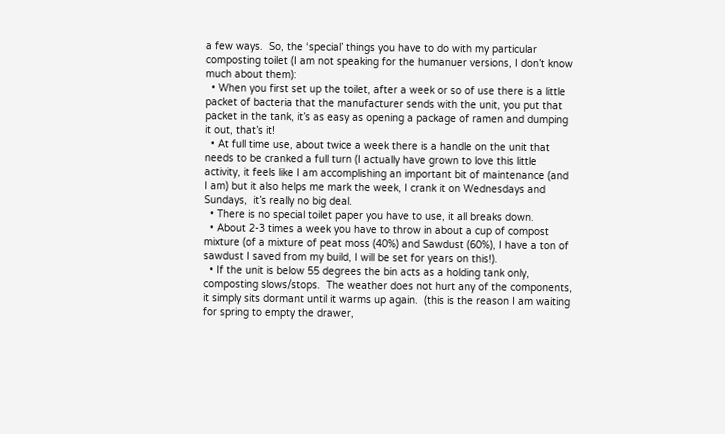a few ways.  So, the ‘special’ things you have to do with my particular composting toilet (I am not speaking for the humanuer versions, I don’t know much about them):
  • When you first set up the toilet, after a week or so of use there is a little packet of bacteria that the manufacturer sends with the unit, you put that packet in the tank, it’s as easy as opening a package of ramen and dumping it out, that’s it!
  • At full time use, about twice a week there is a handle on the unit that needs to be cranked a full turn (I actually have grown to love this little activity, it feels like I am accomplishing an important bit of maintenance (and I am) but it also helps me mark the week, I crank it on Wednesdays and Sundays,  it’s really no big deal.
  • There is no special toilet paper you have to use, it all breaks down.
  • About 2-3 times a week you have to throw in about a cup of compost mixture (of a mixture of peat moss (40%) and Sawdust (60%), I have a ton of sawdust I saved from my build, I will be set for years on this!).
  • If the unit is below 55 degrees the bin acts as a holding tank only, composting slows/stops.  The weather does not hurt any of the components, it simply sits dormant until it warms up again.  (this is the reason I am waiting for spring to empty the drawer,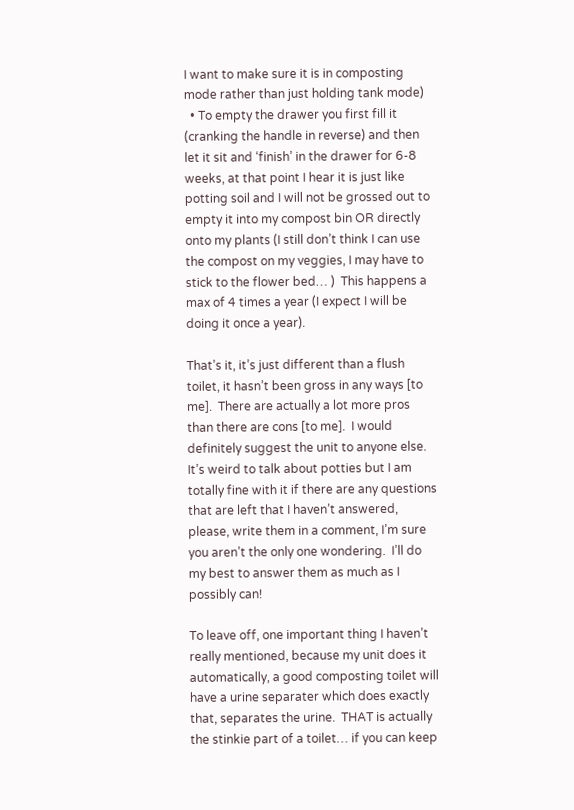I want to make sure it is in composting mode rather than just holding tank mode)
  • To empty the drawer you first fill it (cranking the handle in reverse) and then let it sit and ‘finish’ in the drawer for 6-8 weeks, at that point I hear it is just like potting soil and I will not be grossed out to empty it into my compost bin OR directly onto my plants (I still don’t think I can use the compost on my veggies, I may have to stick to the flower bed… )  This happens a max of 4 times a year (I expect I will be doing it once a year).

That’s it, it’s just different than a flush toilet, it hasn’t been gross in any ways [to me].  There are actually a lot more pros than there are cons [to me].  I would definitely suggest the unit to anyone else.  It’s weird to talk about potties but I am totally fine with it if there are any questions that are left that I haven’t answered, please, write them in a comment, I’m sure you aren’t the only one wondering.  I’ll do my best to answer them as much as I possibly can!

To leave off, one important thing I haven’t really mentioned, because my unit does it automatically, a good composting toilet will have a urine separater which does exactly that, separates the urine.  THAT is actually the stinkie part of a toilet… if you can keep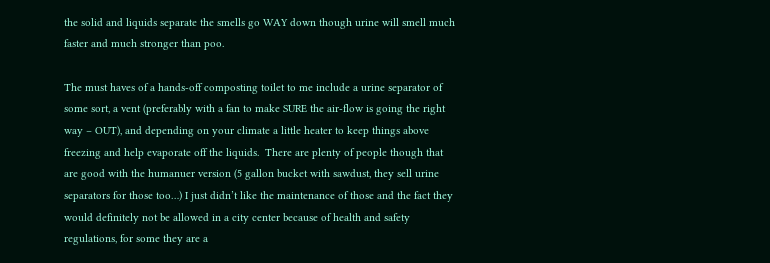the solid and liquids separate the smells go WAY down though urine will smell much faster and much stronger than poo.

The must haves of a hands-off composting toilet to me include a urine separator of some sort, a vent (preferably with a fan to make SURE the air-flow is going the right way – OUT), and depending on your climate a little heater to keep things above freezing and help evaporate off the liquids.  There are plenty of people though that are good with the humanuer version (5 gallon bucket with sawdust, they sell urine separators for those too…) I just didn’t like the maintenance of those and the fact they would definitely not be allowed in a city center because of health and safety regulations, for some they are a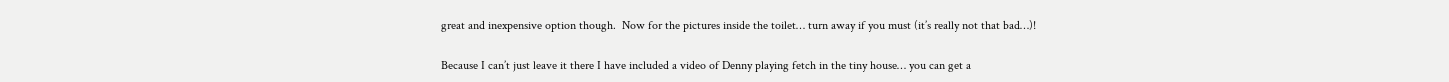great and inexpensive option though.  Now for the pictures inside the toilet… turn away if you must (it’s really not that bad…)!

Because I can’t just leave it there I have included a video of Denny playing fetch in the tiny house… you can get a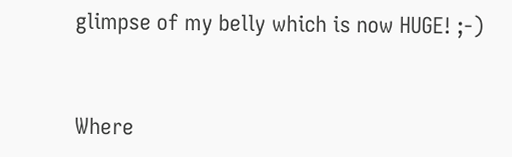glimpse of my belly which is now HUGE! ;-)


Where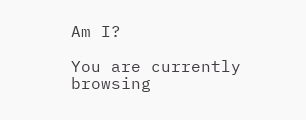Am I?

You are currently browsing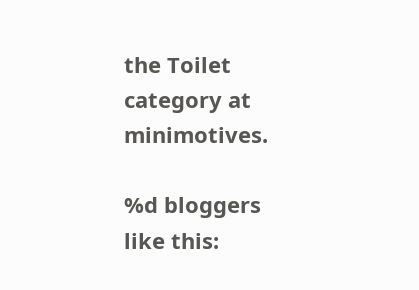the Toilet category at minimotives.

%d bloggers like this: